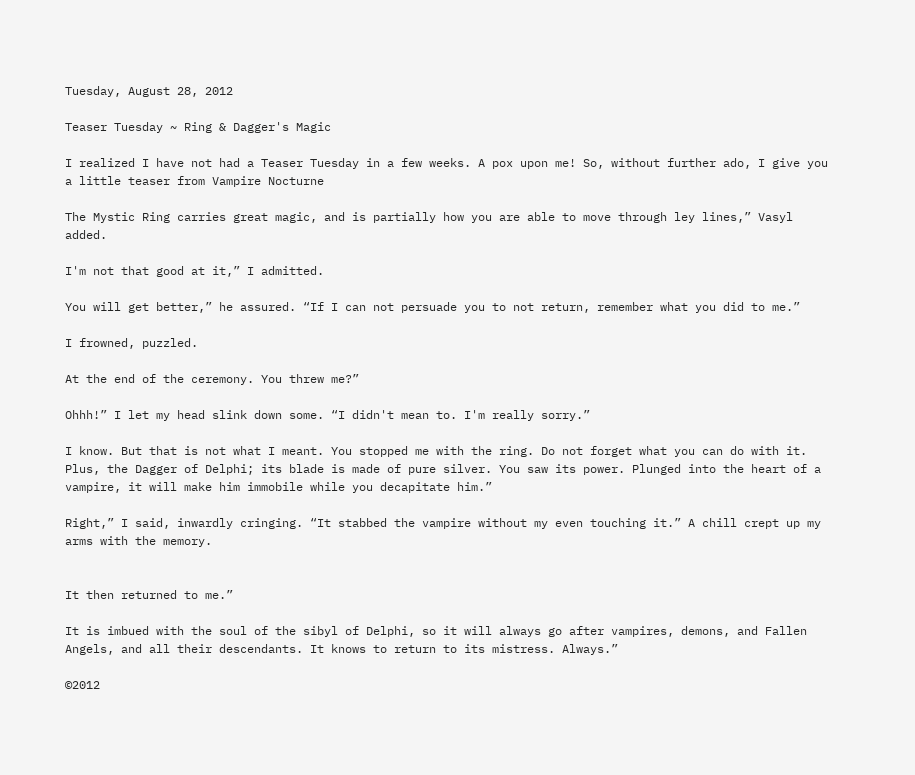Tuesday, August 28, 2012

Teaser Tuesday ~ Ring & Dagger's Magic

I realized I have not had a Teaser Tuesday in a few weeks. A pox upon me! So, without further ado, I give you a little teaser from Vampire Nocturne

The Mystic Ring carries great magic, and is partially how you are able to move through ley lines,” Vasyl added.

I'm not that good at it,” I admitted.

You will get better,” he assured. “If I can not persuade you to not return, remember what you did to me.”

I frowned, puzzled.

At the end of the ceremony. You threw me?”

Ohhh!” I let my head slink down some. “I didn't mean to. I'm really sorry.”

I know. But that is not what I meant. You stopped me with the ring. Do not forget what you can do with it. Plus, the Dagger of Delphi; its blade is made of pure silver. You saw its power. Plunged into the heart of a vampire, it will make him immobile while you decapitate him.”

Right,” I said, inwardly cringing. “It stabbed the vampire without my even touching it.” A chill crept up my arms with the memory.


It then returned to me.”

It is imbued with the soul of the sibyl of Delphi, so it will always go after vampires, demons, and Fallen Angels, and all their descendants. It knows to return to its mistress. Always.”

©2012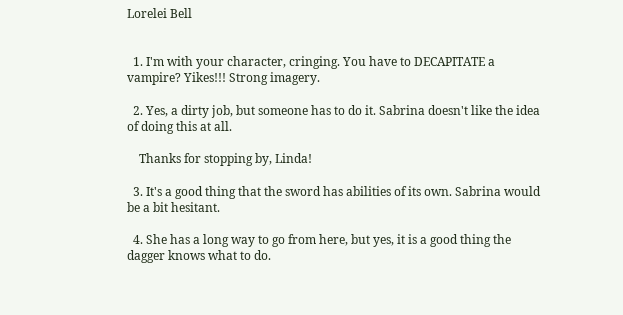Lorelei Bell


  1. I'm with your character, cringing. You have to DECAPITATE a vampire? Yikes!!! Strong imagery.

  2. Yes, a dirty job, but someone has to do it. Sabrina doesn't like the idea of doing this at all.

    Thanks for stopping by, Linda!

  3. It's a good thing that the sword has abilities of its own. Sabrina would be a bit hesitant.

  4. She has a long way to go from here, but yes, it is a good thing the dagger knows what to do.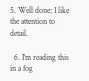5. Well done; I like the attention to detail.

  6. I'm reading this in a fog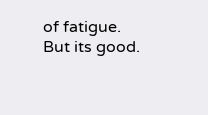of fatigue. But its good.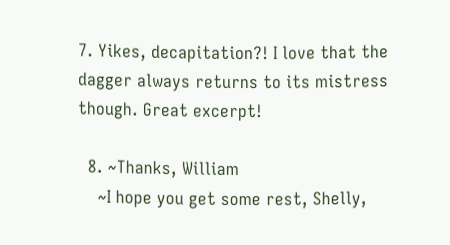7. Yikes, decapitation?! I love that the dagger always returns to its mistress though. Great excerpt!

  8. ~Thanks, William
    ~I hope you get some rest, Shelly,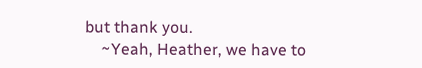but thank you.
    ~Yeah, Heather, we have to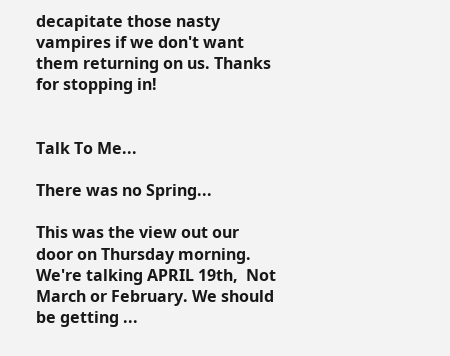decapitate those nasty vampires if we don't want them returning on us. Thanks for stopping in!


Talk To Me...

There was no Spring...

This was the view out our door on Thursday morning.  We're talking APRIL 19th,  Not March or February. We should be getting ...